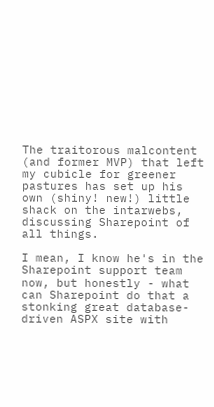The traitorous malcontent (and former MVP) that left my cubicle for greener pastures has set up his own (shiny! new!) little shack on the intarwebs, discussing Sharepoint of all things.

I mean, I know he's in the Sharepoint support team now, but honestly - what can Sharepoint do that a stonking great database-driven ASPX site with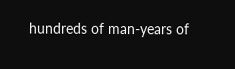hundreds of man-years of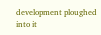development ploughed into it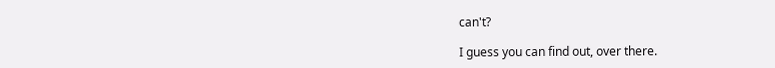can't?

I guess you can find out, over there.